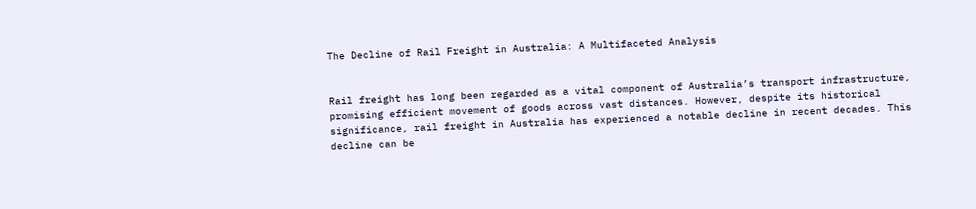The Decline of Rail Freight in Australia: A Multifaceted Analysis


Rail freight has long been regarded as a vital component of Australia’s transport infrastructure, promising efficient movement of goods across vast distances. However, despite its historical significance, rail freight in Australia has experienced a notable decline in recent decades. This decline can be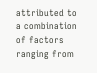attributed to a combination of factors ranging from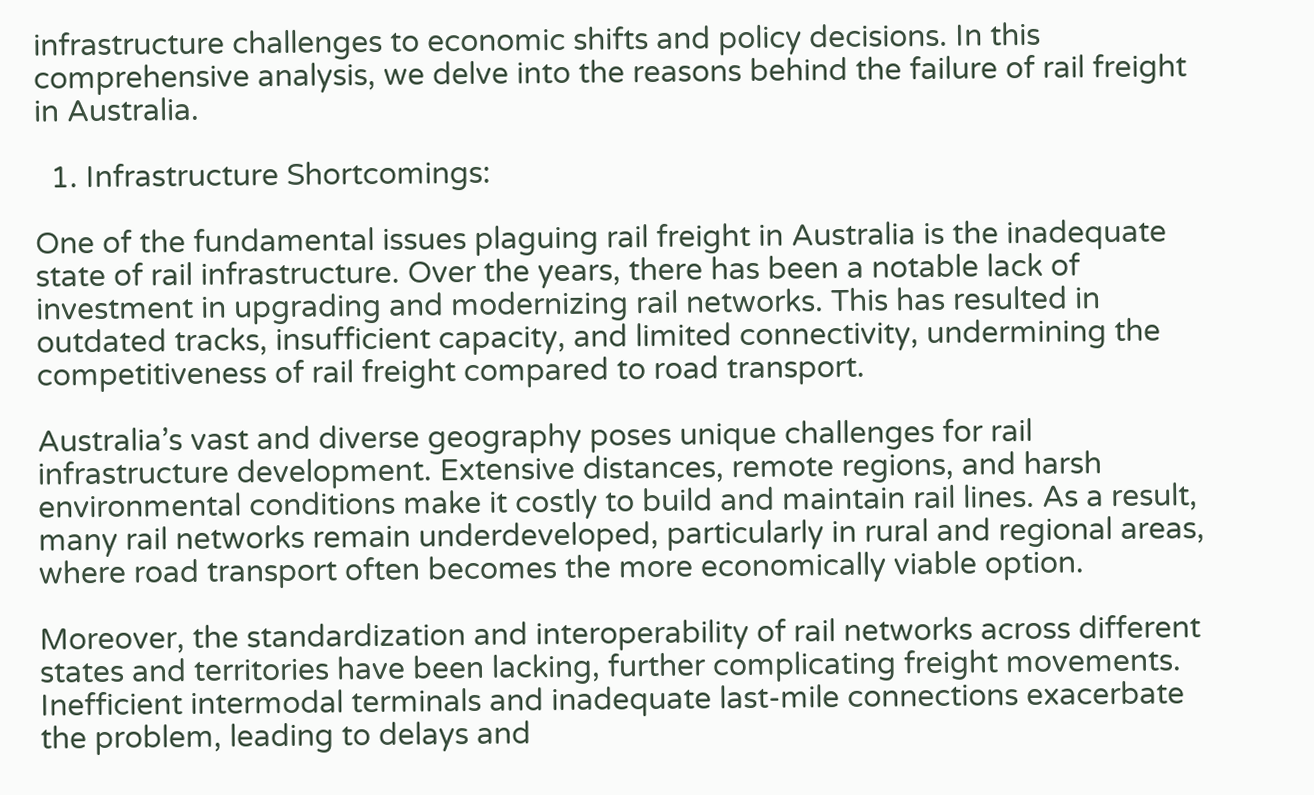infrastructure challenges to economic shifts and policy decisions. In this comprehensive analysis, we delve into the reasons behind the failure of rail freight in Australia.

  1. Infrastructure Shortcomings:

One of the fundamental issues plaguing rail freight in Australia is the inadequate state of rail infrastructure. Over the years, there has been a notable lack of investment in upgrading and modernizing rail networks. This has resulted in outdated tracks, insufficient capacity, and limited connectivity, undermining the competitiveness of rail freight compared to road transport.

Australia’s vast and diverse geography poses unique challenges for rail infrastructure development. Extensive distances, remote regions, and harsh environmental conditions make it costly to build and maintain rail lines. As a result, many rail networks remain underdeveloped, particularly in rural and regional areas, where road transport often becomes the more economically viable option.

Moreover, the standardization and interoperability of rail networks across different states and territories have been lacking, further complicating freight movements. Inefficient intermodal terminals and inadequate last-mile connections exacerbate the problem, leading to delays and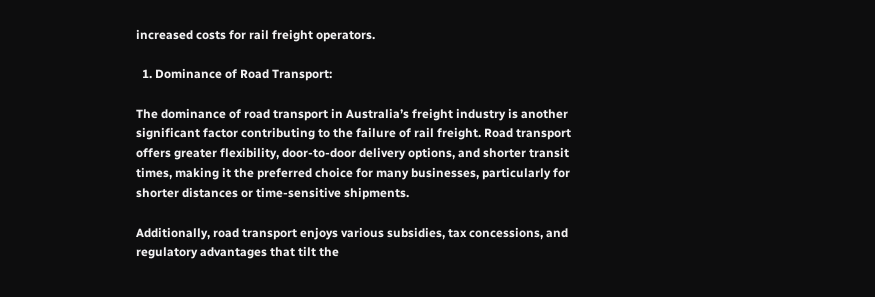increased costs for rail freight operators.

  1. Dominance of Road Transport:

The dominance of road transport in Australia’s freight industry is another significant factor contributing to the failure of rail freight. Road transport offers greater flexibility, door-to-door delivery options, and shorter transit times, making it the preferred choice for many businesses, particularly for shorter distances or time-sensitive shipments.

Additionally, road transport enjoys various subsidies, tax concessions, and regulatory advantages that tilt the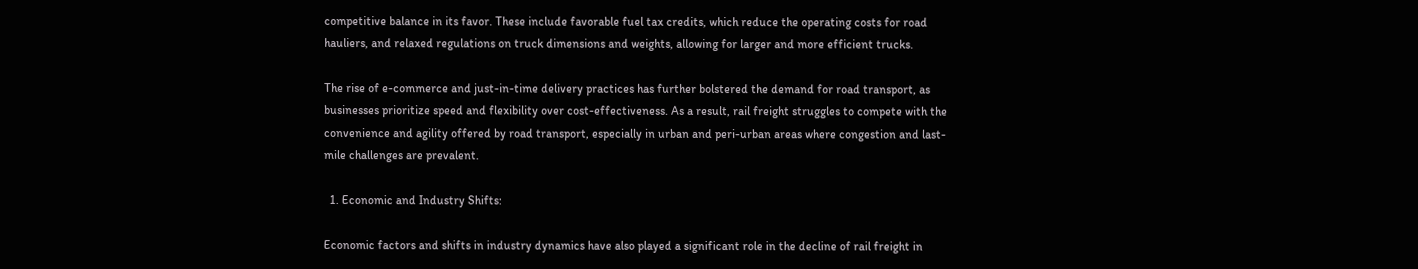competitive balance in its favor. These include favorable fuel tax credits, which reduce the operating costs for road hauliers, and relaxed regulations on truck dimensions and weights, allowing for larger and more efficient trucks.

The rise of e-commerce and just-in-time delivery practices has further bolstered the demand for road transport, as businesses prioritize speed and flexibility over cost-effectiveness. As a result, rail freight struggles to compete with the convenience and agility offered by road transport, especially in urban and peri-urban areas where congestion and last-mile challenges are prevalent.

  1. Economic and Industry Shifts:

Economic factors and shifts in industry dynamics have also played a significant role in the decline of rail freight in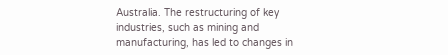Australia. The restructuring of key industries, such as mining and manufacturing, has led to changes in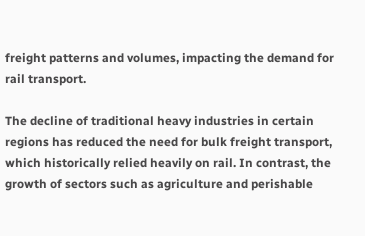freight patterns and volumes, impacting the demand for rail transport.

The decline of traditional heavy industries in certain regions has reduced the need for bulk freight transport, which historically relied heavily on rail. In contrast, the growth of sectors such as agriculture and perishable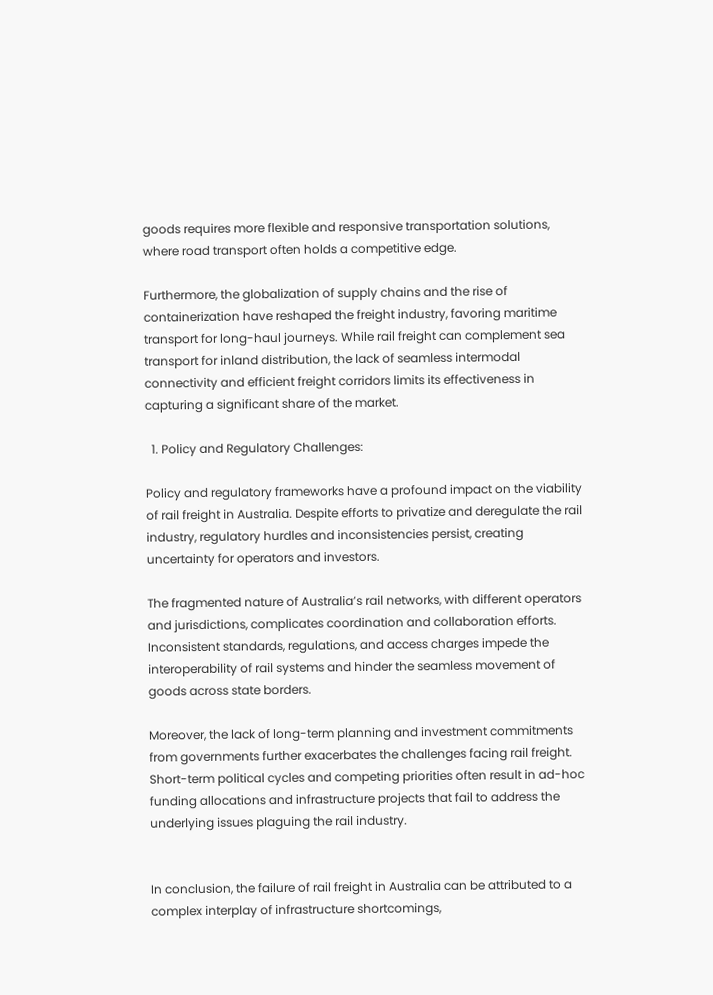goods requires more flexible and responsive transportation solutions, where road transport often holds a competitive edge.

Furthermore, the globalization of supply chains and the rise of containerization have reshaped the freight industry, favoring maritime transport for long-haul journeys. While rail freight can complement sea transport for inland distribution, the lack of seamless intermodal connectivity and efficient freight corridors limits its effectiveness in capturing a significant share of the market.

  1. Policy and Regulatory Challenges:

Policy and regulatory frameworks have a profound impact on the viability of rail freight in Australia. Despite efforts to privatize and deregulate the rail industry, regulatory hurdles and inconsistencies persist, creating uncertainty for operators and investors.

The fragmented nature of Australia’s rail networks, with different operators and jurisdictions, complicates coordination and collaboration efforts. Inconsistent standards, regulations, and access charges impede the interoperability of rail systems and hinder the seamless movement of goods across state borders.

Moreover, the lack of long-term planning and investment commitments from governments further exacerbates the challenges facing rail freight. Short-term political cycles and competing priorities often result in ad-hoc funding allocations and infrastructure projects that fail to address the underlying issues plaguing the rail industry.


In conclusion, the failure of rail freight in Australia can be attributed to a complex interplay of infrastructure shortcomings,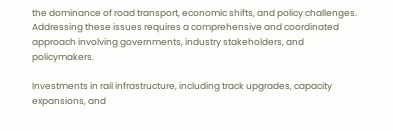the dominance of road transport, economic shifts, and policy challenges. Addressing these issues requires a comprehensive and coordinated approach involving governments, industry stakeholders, and policymakers.

Investments in rail infrastructure, including track upgrades, capacity expansions, and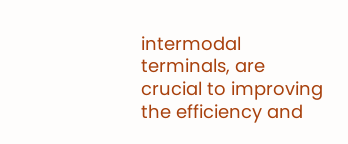intermodal terminals, are crucial to improving the efficiency and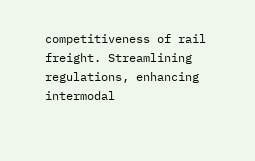competitiveness of rail freight. Streamlining regulations, enhancing intermodal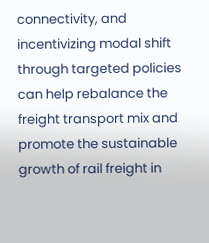connectivity, and incentivizing modal shift through targeted policies can help rebalance the freight transport mix and promote the sustainable growth of rail freight in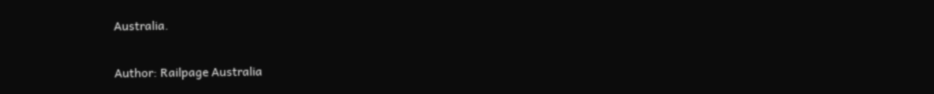Australia.

Author: Railpage Australia